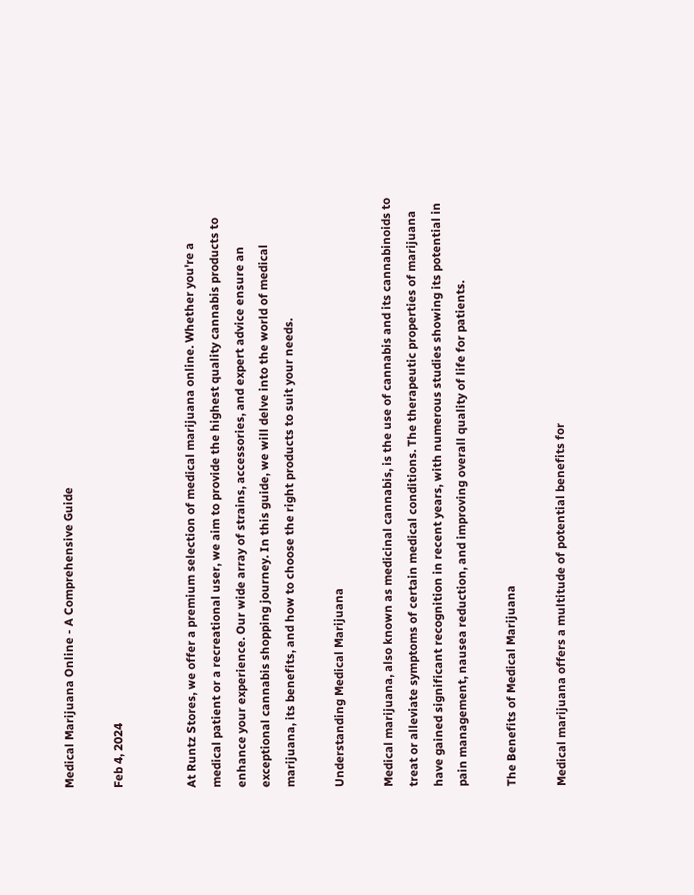Medical Marijuana Online - A Comprehensive Guide

Feb 4, 2024


At Runtz Stores, we offer a premium selection of medical marijuana online. Whether you're a medical patient or a recreational user, we aim to provide the highest quality cannabis products to enhance your experience. Our wide array of strains, accessories, and expert advice ensure an exceptional cannabis shopping journey. In this guide, we will delve into the world of medical marijuana, its benefits, and how to choose the right products to suit your needs.

Understanding Medical Marijuana

Medical marijuana, also known as medicinal cannabis, is the use of cannabis and its cannabinoids to treat or alleviate symptoms of certain medical conditions. The therapeutic properties of marijuana have gained significant recognition in recent years, with numerous studies showing its potential in pain management, nausea reduction, and improving overall quality of life for patients.

The Benefits of Medical Marijuana

Medical marijuana offers a multitude of potential benefits for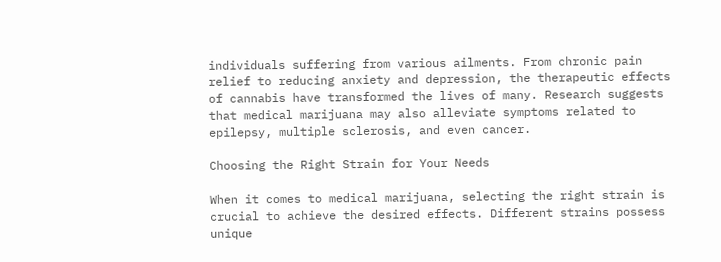individuals suffering from various ailments. From chronic pain relief to reducing anxiety and depression, the therapeutic effects of cannabis have transformed the lives of many. Research suggests that medical marijuana may also alleviate symptoms related to epilepsy, multiple sclerosis, and even cancer.

Choosing the Right Strain for Your Needs

When it comes to medical marijuana, selecting the right strain is crucial to achieve the desired effects. Different strains possess unique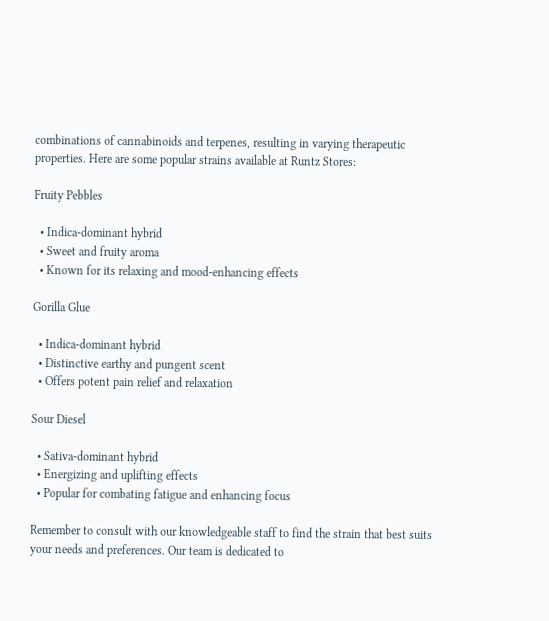combinations of cannabinoids and terpenes, resulting in varying therapeutic properties. Here are some popular strains available at Runtz Stores:

Fruity Pebbles

  • Indica-dominant hybrid
  • Sweet and fruity aroma
  • Known for its relaxing and mood-enhancing effects

Gorilla Glue

  • Indica-dominant hybrid
  • Distinctive earthy and pungent scent
  • Offers potent pain relief and relaxation

Sour Diesel

  • Sativa-dominant hybrid
  • Energizing and uplifting effects
  • Popular for combating fatigue and enhancing focus

Remember to consult with our knowledgeable staff to find the strain that best suits your needs and preferences. Our team is dedicated to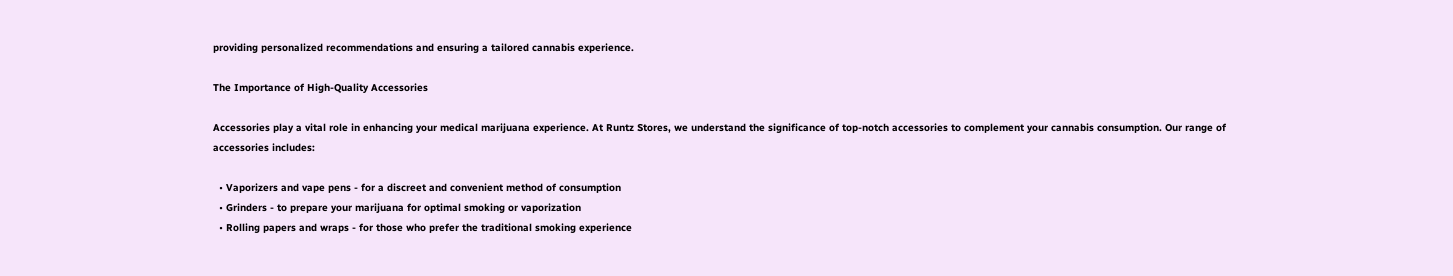providing personalized recommendations and ensuring a tailored cannabis experience.

The Importance of High-Quality Accessories

Accessories play a vital role in enhancing your medical marijuana experience. At Runtz Stores, we understand the significance of top-notch accessories to complement your cannabis consumption. Our range of accessories includes:

  • Vaporizers and vape pens - for a discreet and convenient method of consumption
  • Grinders - to prepare your marijuana for optimal smoking or vaporization
  • Rolling papers and wraps - for those who prefer the traditional smoking experience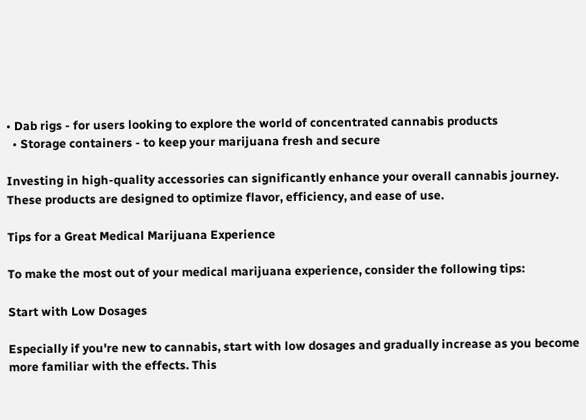• Dab rigs - for users looking to explore the world of concentrated cannabis products
  • Storage containers - to keep your marijuana fresh and secure

Investing in high-quality accessories can significantly enhance your overall cannabis journey. These products are designed to optimize flavor, efficiency, and ease of use.

Tips for a Great Medical Marijuana Experience

To make the most out of your medical marijuana experience, consider the following tips:

Start with Low Dosages

Especially if you're new to cannabis, start with low dosages and gradually increase as you become more familiar with the effects. This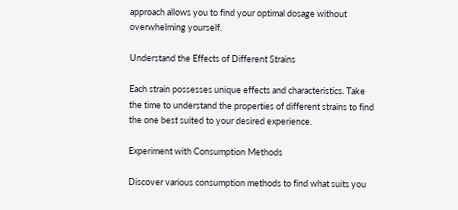approach allows you to find your optimal dosage without overwhelming yourself.

Understand the Effects of Different Strains

Each strain possesses unique effects and characteristics. Take the time to understand the properties of different strains to find the one best suited to your desired experience.

Experiment with Consumption Methods

Discover various consumption methods to find what suits you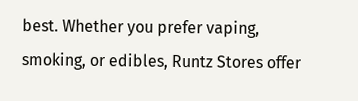best. Whether you prefer vaping, smoking, or edibles, Runtz Stores offer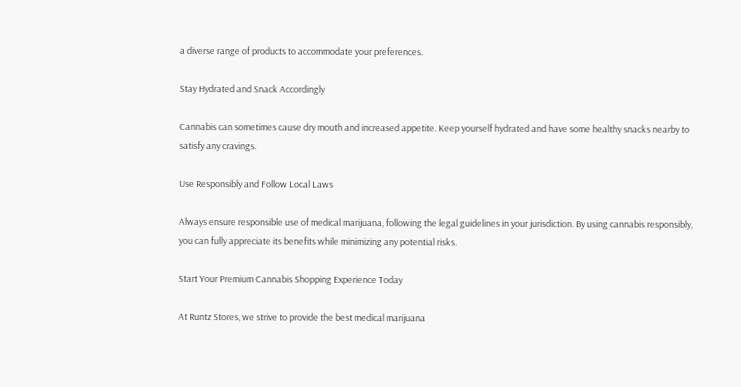a diverse range of products to accommodate your preferences.

Stay Hydrated and Snack Accordingly

Cannabis can sometimes cause dry mouth and increased appetite. Keep yourself hydrated and have some healthy snacks nearby to satisfy any cravings.

Use Responsibly and Follow Local Laws

Always ensure responsible use of medical marijuana, following the legal guidelines in your jurisdiction. By using cannabis responsibly, you can fully appreciate its benefits while minimizing any potential risks.

Start Your Premium Cannabis Shopping Experience Today

At Runtz Stores, we strive to provide the best medical marijuana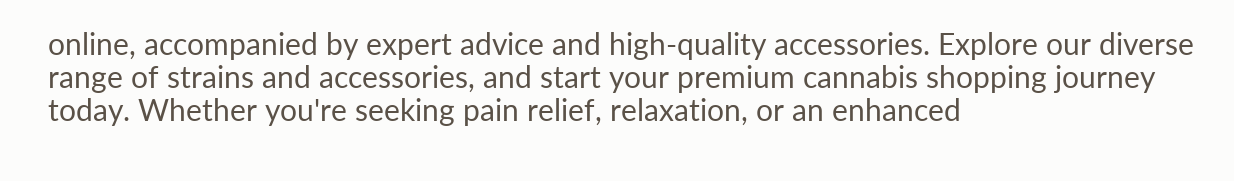online, accompanied by expert advice and high-quality accessories. Explore our diverse range of strains and accessories, and start your premium cannabis shopping journey today. Whether you're seeking pain relief, relaxation, or an enhanced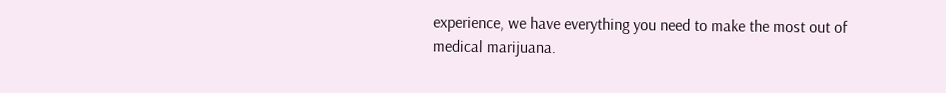experience, we have everything you need to make the most out of medical marijuana.